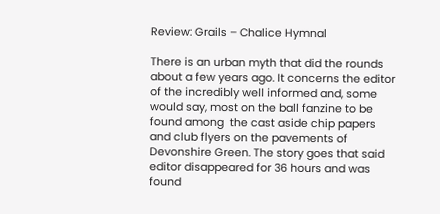Review: Grails – Chalice Hymnal

There is an urban myth that did the rounds about a few years ago. It concerns the editor of the incredibly well informed and, some would say, most on the ball fanzine to be found among  the cast aside chip papers and club flyers on the pavements of Devonshire Green. The story goes that said editor disappeared for 36 hours and was found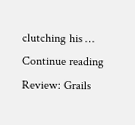clutching his … Continue reading Review: Grails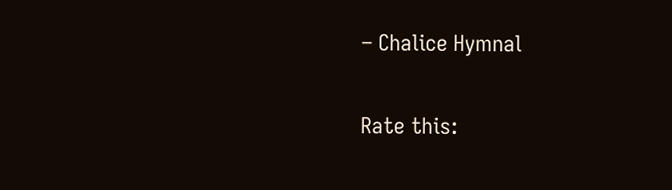– Chalice Hymnal

Rate this: